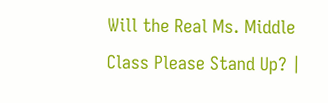Will the Real Ms. Middle Class Please Stand Up? |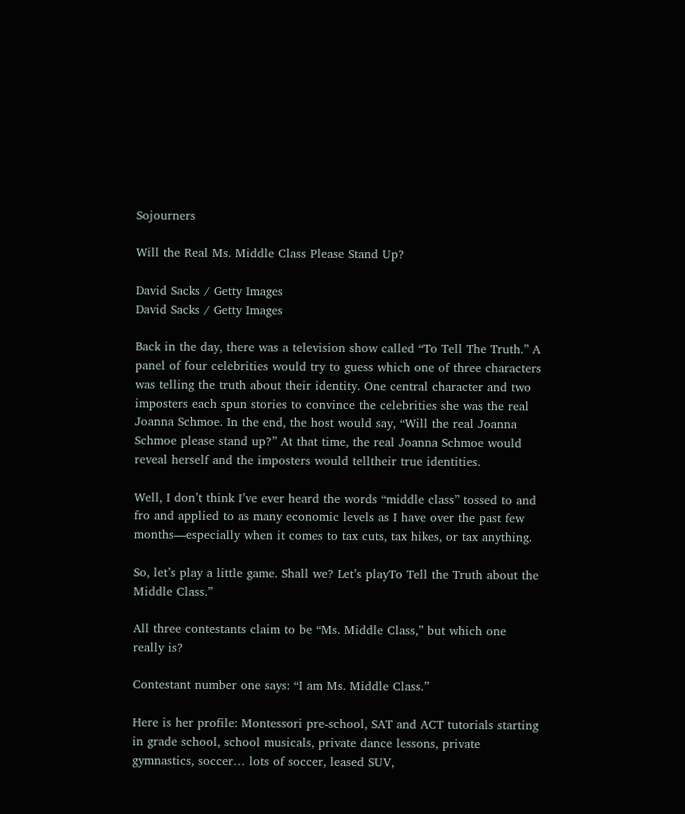Sojourners

Will the Real Ms. Middle Class Please Stand Up?

David Sacks / Getty Images
David Sacks / Getty Images

Back in the day, there was a television show called “To Tell The Truth.” A panel of four celebrities would try to guess which one of three characters was telling the truth about their identity. One central character and two imposters each spun stories to convince the celebrities she was the real Joanna Schmoe. In the end, the host would say, “Will the real Joanna Schmoe please stand up?” At that time, the real Joanna Schmoe would reveal herself and the imposters would telltheir true identities.

Well, I don’t think I’ve ever heard the words “middle class” tossed to and fro and applied to as many economic levels as I have over the past few months—especially when it comes to tax cuts, tax hikes, or tax anything.

So, let’s play a little game. Shall we? Let’s playTo Tell the Truth about the Middle Class.”

All three contestants claim to be “Ms. Middle Class,” but which one really is?

Contestant number one says: “I am Ms. Middle Class.”

Here is her profile: Montessori pre-school, SAT and ACT tutorials starting in grade school, school musicals, private dance lessons, private gymnastics, soccer… lots of soccer, leased SUV,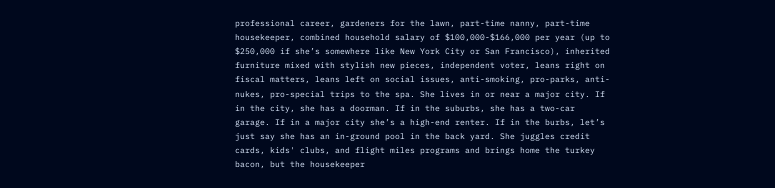professional career, gardeners for the lawn, part-time nanny, part-time housekeeper, combined household salary of $100,000-$166,000 per year (up to $250,000 if she’s somewhere like New York City or San Francisco), inherited furniture mixed with stylish new pieces, independent voter, leans right on fiscal matters, leans left on social issues, anti-smoking, pro-parks, anti-nukes, pro-special trips to the spa. She lives in or near a major city. If in the city, she has a doorman. If in the suburbs, she has a two-car garage. If in a major city she’s a high-end renter. If in the burbs, let’s just say she has an in-ground pool in the back yard. She juggles credit cards, kids' clubs, and flight miles programs and brings home the turkey bacon, but the housekeeper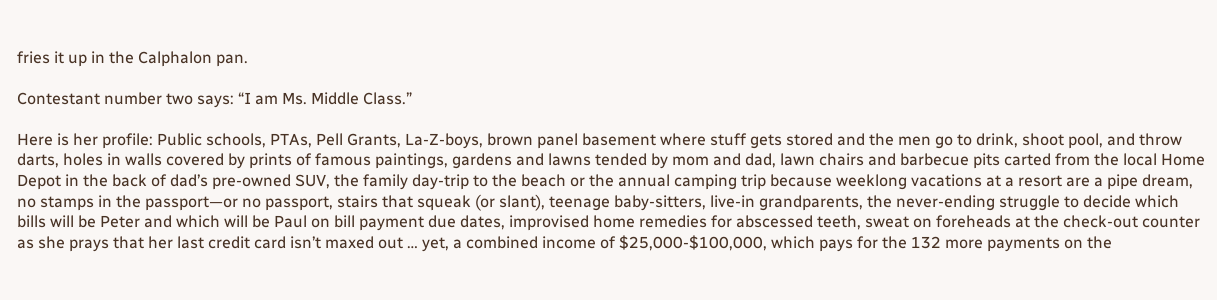fries it up in the Calphalon pan.

Contestant number two says: “I am Ms. Middle Class.”

Here is her profile: Public schools, PTAs, Pell Grants, La-Z-boys, brown panel basement where stuff gets stored and the men go to drink, shoot pool, and throw darts, holes in walls covered by prints of famous paintings, gardens and lawns tended by mom and dad, lawn chairs and barbecue pits carted from the local Home Depot in the back of dad’s pre-owned SUV, the family day-trip to the beach or the annual camping trip because weeklong vacations at a resort are a pipe dream, no stamps in the passport—or no passport, stairs that squeak (or slant), teenage baby-sitters, live-in grandparents, the never-ending struggle to decide which bills will be Peter and which will be Paul on bill payment due dates, improvised home remedies for abscessed teeth, sweat on foreheads at the check-out counter as she prays that her last credit card isn’t maxed out … yet, a combined income of $25,000-$100,000, which pays for the 132 more payments on the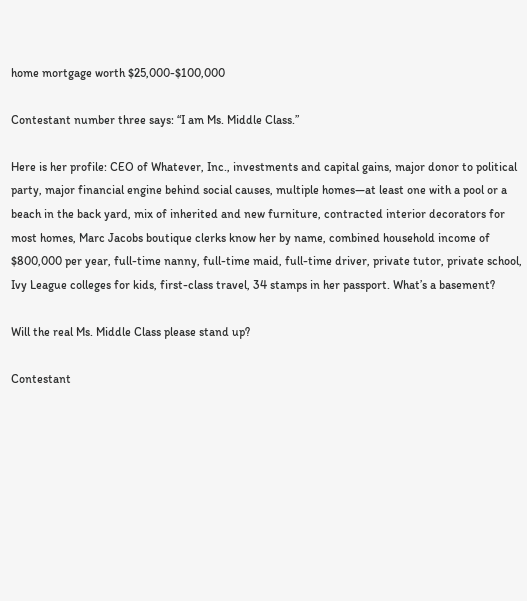home mortgage worth $25,000-$100,000

Contestant number three says: “I am Ms. Middle Class.”

Here is her profile: CEO of Whatever, Inc., investments and capital gains, major donor to political party, major financial engine behind social causes, multiple homes—at least one with a pool or a beach in the back yard, mix of inherited and new furniture, contracted interior decorators for most homes, Marc Jacobs boutique clerks know her by name, combined household income of $800,000 per year, full-time nanny, full-time maid, full-time driver, private tutor, private school, Ivy League colleges for kids, first-class travel, 34 stamps in her passport. What’s a basement?

Will the real Ms. Middle Class please stand up?

Contestant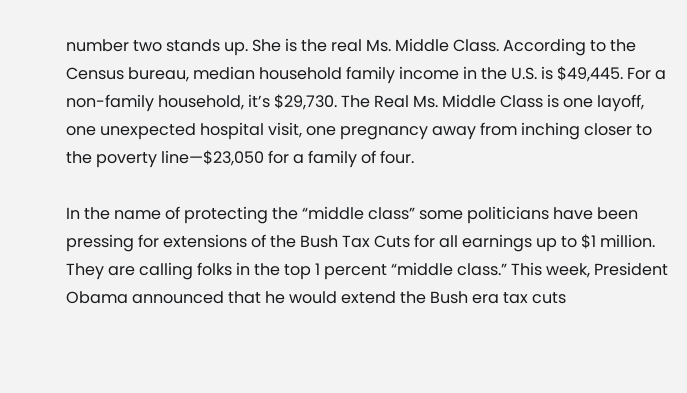number two stands up. She is the real Ms. Middle Class. According to the Census bureau, median household family income in the U.S. is $49,445. For a non-family household, it’s $29,730. The Real Ms. Middle Class is one layoff, one unexpected hospital visit, one pregnancy away from inching closer to the poverty line—$23,050 for a family of four.

In the name of protecting the “middle class” some politicians have been pressing for extensions of the Bush Tax Cuts for all earnings up to $1 million. They are calling folks in the top 1 percent “middle class.” This week, President Obama announced that he would extend the Bush era tax cuts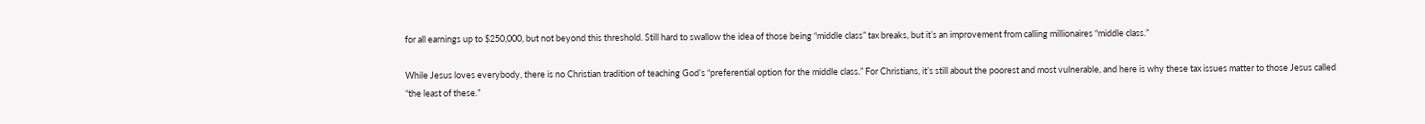for all earnings up to $250,000, but not beyond this threshold. Still hard to swallow the idea of those being “middle class” tax breaks, but it’s an improvement from calling millionaires “middle class.”

While Jesus loves everybody, there is no Christian tradition of teaching God’s “preferential option for the middle class.” For Christians, it’s still about the poorest and most vulnerable, and here is why these tax issues matter to those Jesus called “the least of these.”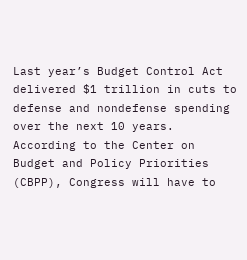Last year’s Budget Control Act delivered $1 trillion in cuts to defense and nondefense spending over the next 10 years. According to the Center on Budget and Policy Priorities (CBPP), Congress will have to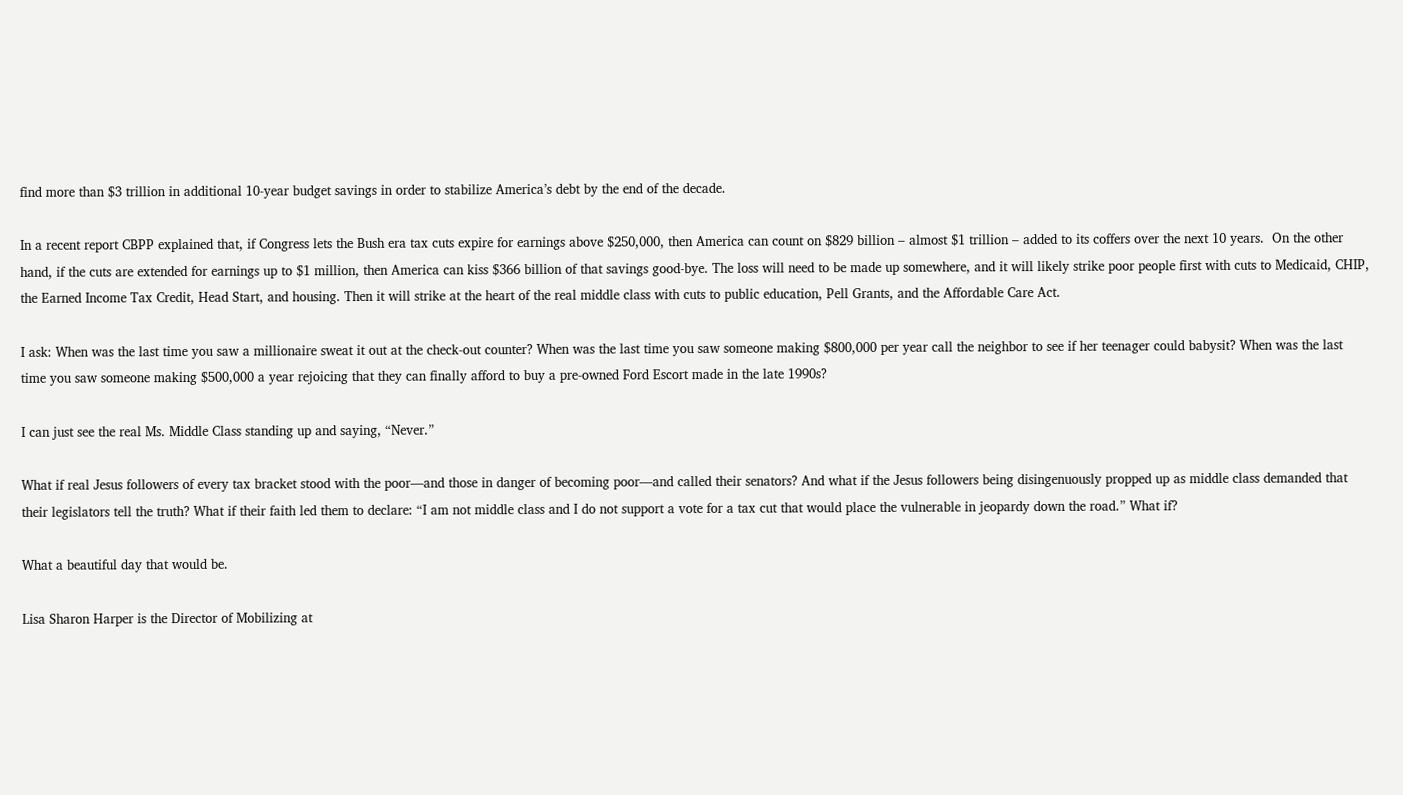find more than $3 trillion in additional 10-year budget savings in order to stabilize America’s debt by the end of the decade.

In a recent report CBPP explained that, if Congress lets the Bush era tax cuts expire for earnings above $250,000, then America can count on $829 billion – almost $1 trillion – added to its coffers over the next 10 years.  On the other hand, if the cuts are extended for earnings up to $1 million, then America can kiss $366 billion of that savings good-bye. The loss will need to be made up somewhere, and it will likely strike poor people first with cuts to Medicaid, CHIP, the Earned Income Tax Credit, Head Start, and housing. Then it will strike at the heart of the real middle class with cuts to public education, Pell Grants, and the Affordable Care Act.

I ask: When was the last time you saw a millionaire sweat it out at the check-out counter? When was the last time you saw someone making $800,000 per year call the neighbor to see if her teenager could babysit? When was the last time you saw someone making $500,000 a year rejoicing that they can finally afford to buy a pre-owned Ford Escort made in the late 1990s?

I can just see the real Ms. Middle Class standing up and saying, “Never.”

What if real Jesus followers of every tax bracket stood with the poor—and those in danger of becoming poor—and called their senators? And what if the Jesus followers being disingenuously propped up as middle class demanded that their legislators tell the truth? What if their faith led them to declare: “I am not middle class and I do not support a vote for a tax cut that would place the vulnerable in jeopardy down the road.” What if?

What a beautiful day that would be.

Lisa Sharon Harper is the Director of Mobilizing at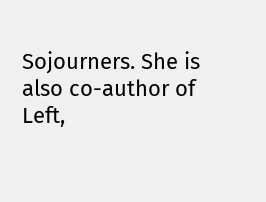Sojourners. She is also co-author of Left,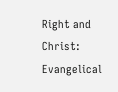Right and Christ: Evangelical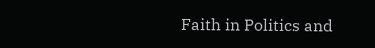Faith in Politics and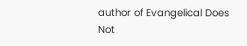author of Evangelical Does Not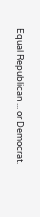Equal Republican ... or Democrat.